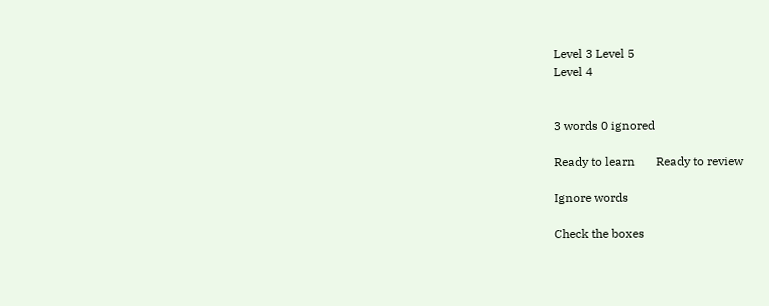Level 3 Level 5
Level 4


3 words 0 ignored

Ready to learn       Ready to review

Ignore words

Check the boxes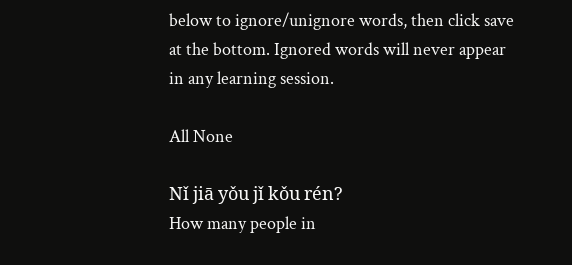below to ignore/unignore words, then click save at the bottom. Ignored words will never appear in any learning session.

All None

Nǐ jiā yǒu jǐ kǒu rén?
How many people in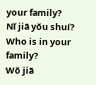your family?
Nǐ jiā yǒu shuí?
Who is in your family?
Wǒ jiā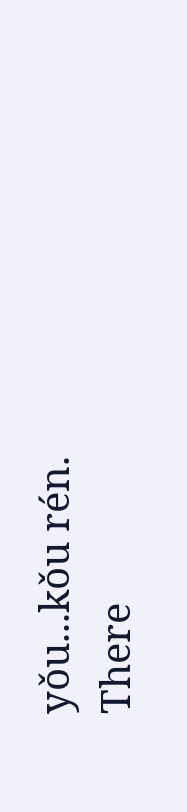yǒu...kǒu rén.
There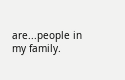are...people in my family.